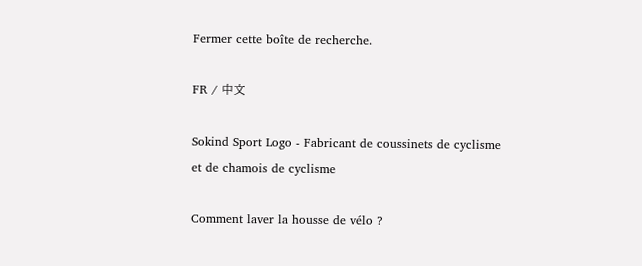Fermer cette boîte de recherche.

FR / 中文

Sokind Sport Logo - Fabricant de coussinets de cyclisme et de chamois de cyclisme

Comment laver la housse de vélo ?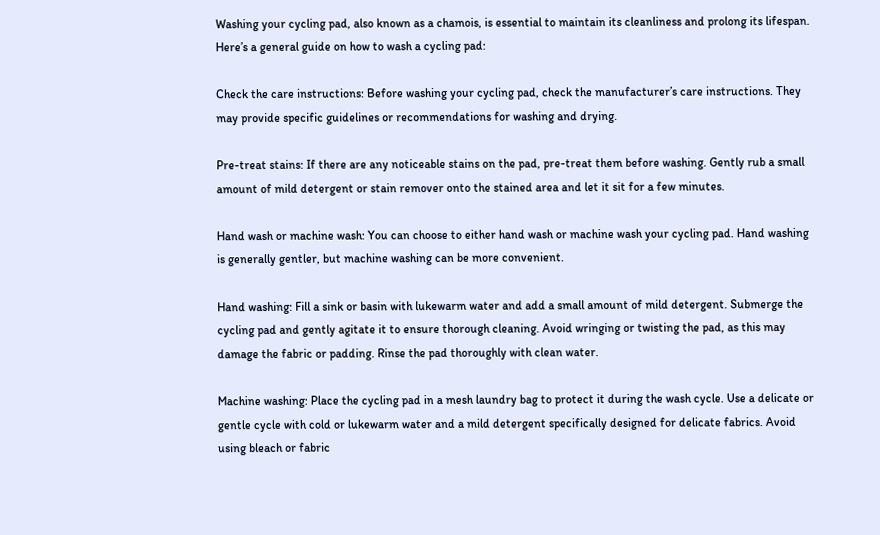Washing your cycling pad, also known as a chamois, is essential to maintain its cleanliness and prolong its lifespan. Here’s a general guide on how to wash a cycling pad:

Check the care instructions: Before washing your cycling pad, check the manufacturer’s care instructions. They may provide specific guidelines or recommendations for washing and drying.

Pre-treat stains: If there are any noticeable stains on the pad, pre-treat them before washing. Gently rub a small amount of mild detergent or stain remover onto the stained area and let it sit for a few minutes.

Hand wash or machine wash: You can choose to either hand wash or machine wash your cycling pad. Hand washing is generally gentler, but machine washing can be more convenient.

Hand washing: Fill a sink or basin with lukewarm water and add a small amount of mild detergent. Submerge the cycling pad and gently agitate it to ensure thorough cleaning. Avoid wringing or twisting the pad, as this may damage the fabric or padding. Rinse the pad thoroughly with clean water.

Machine washing: Place the cycling pad in a mesh laundry bag to protect it during the wash cycle. Use a delicate or gentle cycle with cold or lukewarm water and a mild detergent specifically designed for delicate fabrics. Avoid using bleach or fabric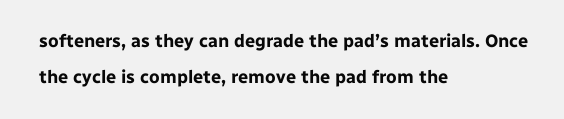softeners, as they can degrade the pad’s materials. Once the cycle is complete, remove the pad from the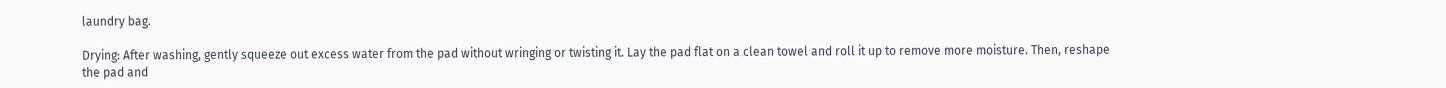laundry bag.

Drying: After washing, gently squeeze out excess water from the pad without wringing or twisting it. Lay the pad flat on a clean towel and roll it up to remove more moisture. Then, reshape the pad and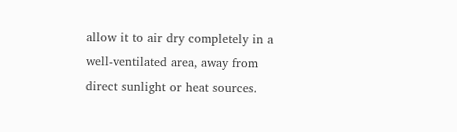allow it to air dry completely in a well-ventilated area, away from direct sunlight or heat sources.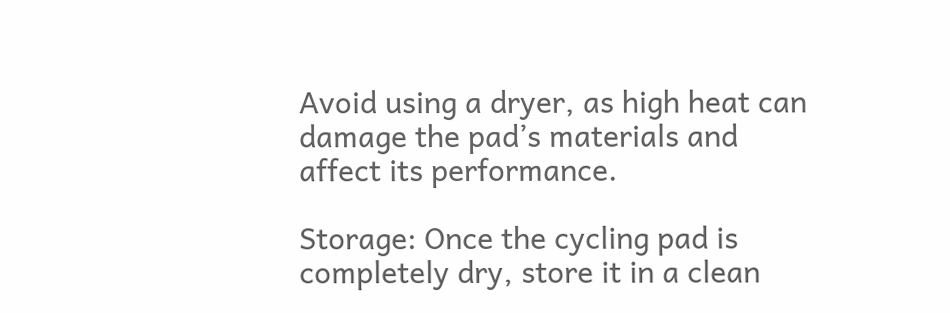Avoid using a dryer, as high heat can damage the pad’s materials and affect its performance.

Storage: Once the cycling pad is completely dry, store it in a clean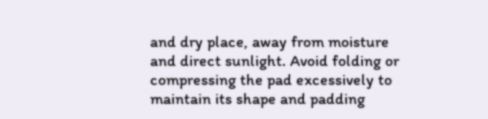and dry place, away from moisture and direct sunlight. Avoid folding or compressing the pad excessively to maintain its shape and padding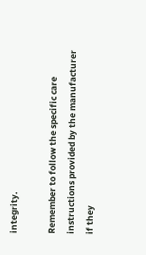integrity.

Remember to follow the specific care instructions provided by the manufacturer if they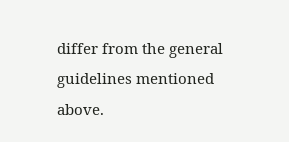differ from the general guidelines mentioned above.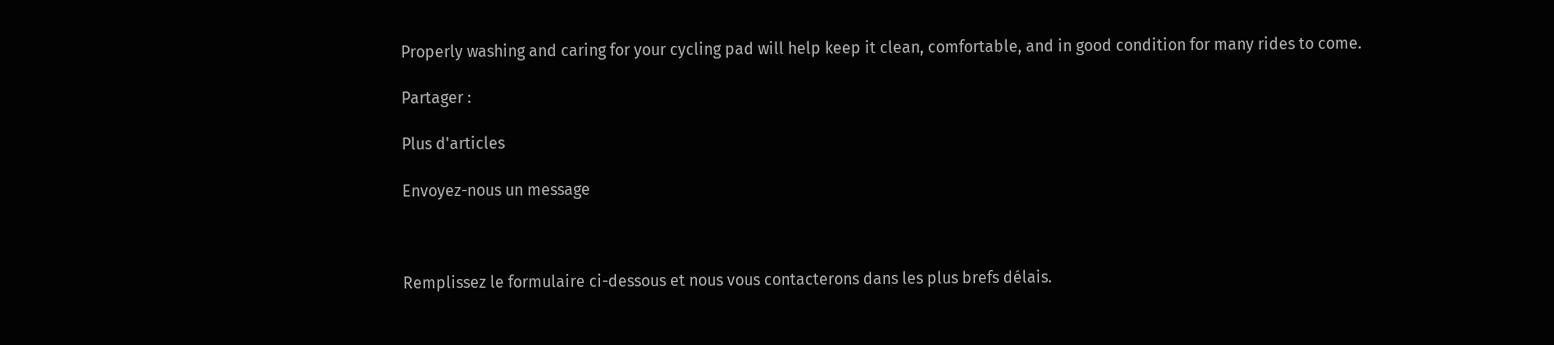Properly washing and caring for your cycling pad will help keep it clean, comfortable, and in good condition for many rides to come.

Partager :

Plus d'articles

Envoyez-nous un message



Remplissez le formulaire ci-dessous et nous vous contacterons dans les plus brefs délais.